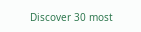Discover 30 most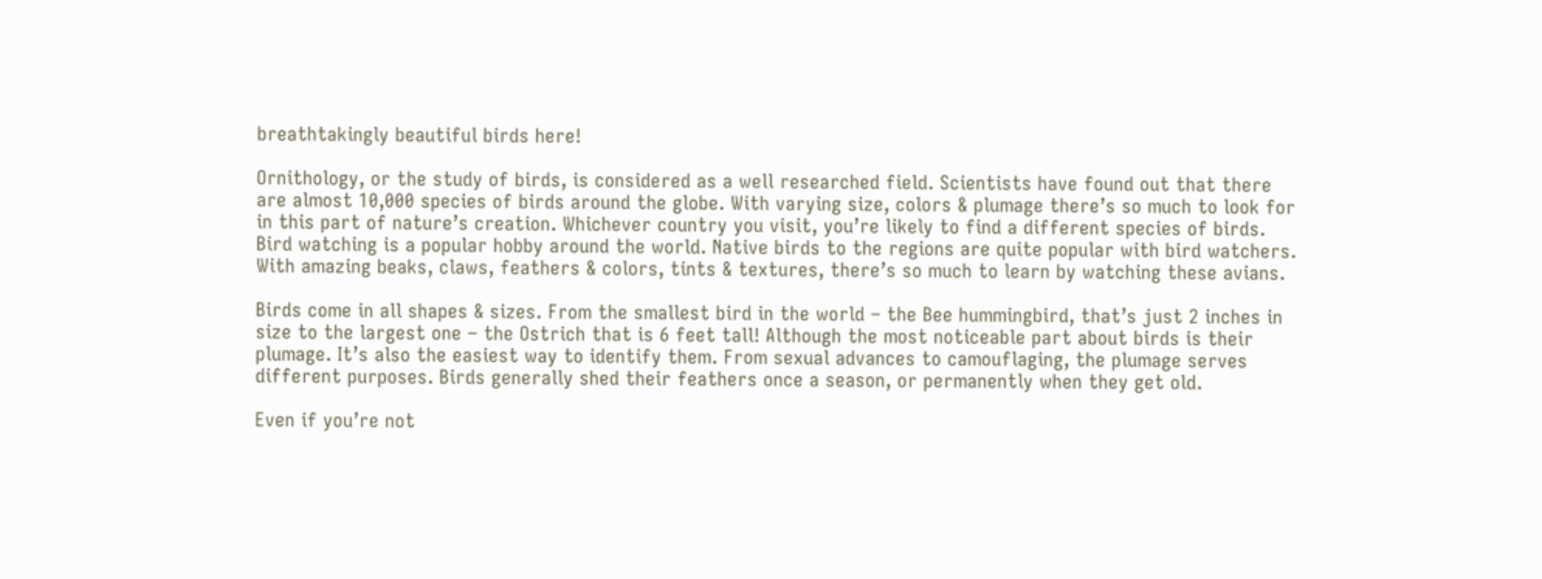breathtakingly beautiful birds here!

Ornithology, or the study of birds, is considered as a well researched field. Scientists have found out that there are almost 10,000 species of birds around the globe. With varying size, colors & plumage there’s so much to look for in this part of nature’s creation. Whichever country you visit, you’re likely to find a different species of birds. Bird watching is a popular hobby around the world. Native birds to the regions are quite popular with bird watchers. With amazing beaks, claws, feathers & colors, tints & textures, there’s so much to learn by watching these avians.

Birds come in all shapes & sizes. From the smallest bird in the world – the Bee hummingbird, that’s just 2 inches in size to the largest one – the Ostrich that is 6 feet tall! Although the most noticeable part about birds is their plumage. It’s also the easiest way to identify them. From sexual advances to camouflaging, the plumage serves different purposes. Birds generally shed their feathers once a season, or permanently when they get old.

Even if you’re not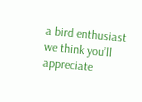a bird enthusiast we think you’ll appreciate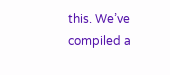this. We’ve compiled a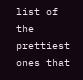list of the prettiest ones that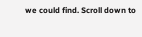we could find. Scroll down to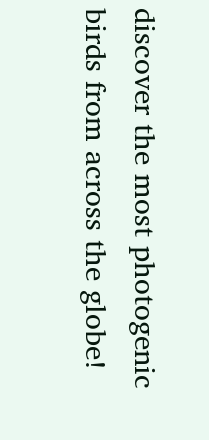discover the most photogenic birds from across the globe!